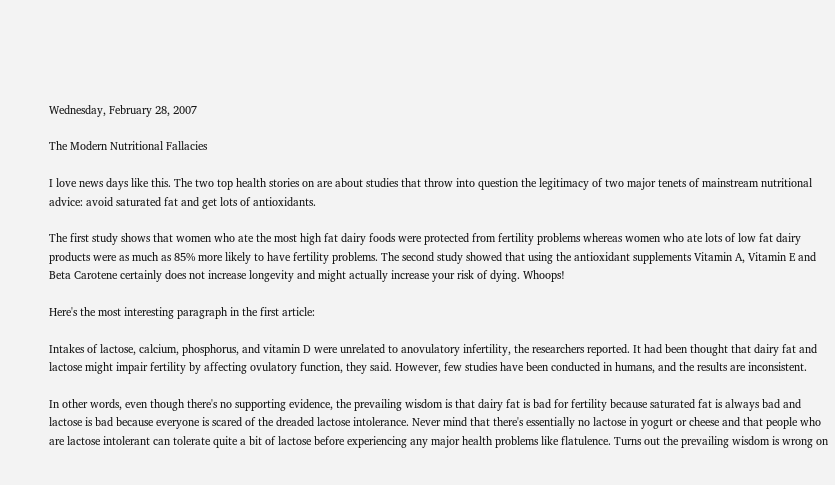Wednesday, February 28, 2007

The Modern Nutritional Fallacies

I love news days like this. The two top health stories on are about studies that throw into question the legitimacy of two major tenets of mainstream nutritional advice: avoid saturated fat and get lots of antioxidants.

The first study shows that women who ate the most high fat dairy foods were protected from fertility problems whereas women who ate lots of low fat dairy products were as much as 85% more likely to have fertility problems. The second study showed that using the antioxidant supplements Vitamin A, Vitamin E and Beta Carotene certainly does not increase longevity and might actually increase your risk of dying. Whoops!

Here's the most interesting paragraph in the first article:

Intakes of lactose, calcium, phosphorus, and vitamin D were unrelated to anovulatory infertility, the researchers reported. It had been thought that dairy fat and lactose might impair fertility by affecting ovulatory function, they said. However, few studies have been conducted in humans, and the results are inconsistent.

In other words, even though there's no supporting evidence, the prevailing wisdom is that dairy fat is bad for fertility because saturated fat is always bad and lactose is bad because everyone is scared of the dreaded lactose intolerance. Never mind that there's essentially no lactose in yogurt or cheese and that people who are lactose intolerant can tolerate quite a bit of lactose before experiencing any major health problems like flatulence. Turns out the prevailing wisdom is wrong on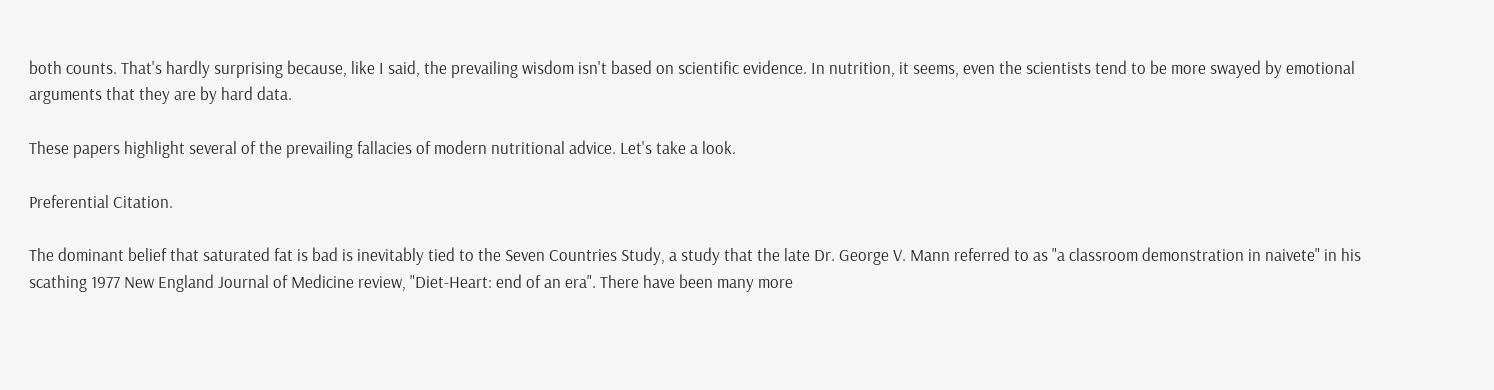both counts. That's hardly surprising because, like I said, the prevailing wisdom isn't based on scientific evidence. In nutrition, it seems, even the scientists tend to be more swayed by emotional arguments that they are by hard data.

These papers highlight several of the prevailing fallacies of modern nutritional advice. Let's take a look.

Preferential Citation.

The dominant belief that saturated fat is bad is inevitably tied to the Seven Countries Study, a study that the late Dr. George V. Mann referred to as "a classroom demonstration in naivete" in his scathing 1977 New England Journal of Medicine review, "Diet-Heart: end of an era". There have been many more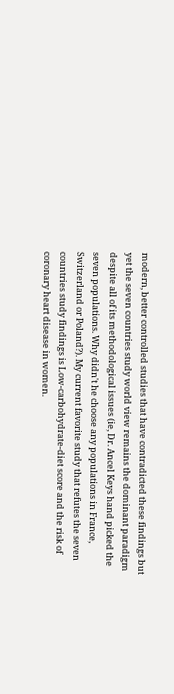modern, better controlled studies that have contradicted these findings but yet the seven countries study world view remains the dominant paradigm despite all of its methodological issues (ie, Dr. Ancel Keys hand picked the seven populations. Why didn't he choose any populations in France, Switzerland or Poland?). My current favorite study that refutes the seven countries study findings is Low-carbohydrate-diet score and the risk of coronary heart disease in women.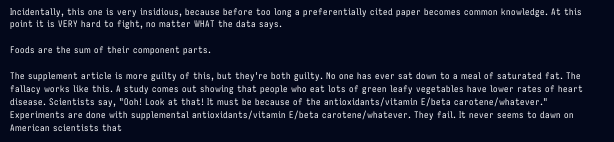Incidentally, this one is very insidious, because before too long a preferentially cited paper becomes common knowledge. At this point it is VERY hard to fight, no matter WHAT the data says.

Foods are the sum of their component parts.

The supplement article is more guilty of this, but they're both guilty. No one has ever sat down to a meal of saturated fat. The fallacy works like this. A study comes out showing that people who eat lots of green leafy vegetables have lower rates of heart disease. Scientists say, "Ooh! Look at that! It must be because of the antioxidants/vitamin E/beta carotene/whatever." Experiments are done with supplemental antioxidants/vitamin E/beta carotene/whatever. They fail. It never seems to dawn on American scientists that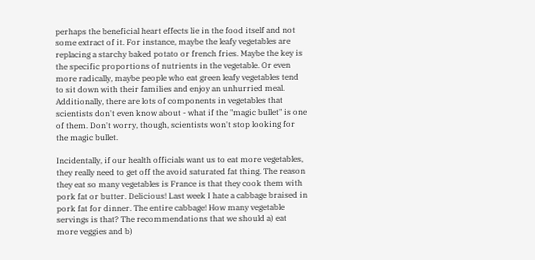perhaps the beneficial heart effects lie in the food itself and not some extract of it. For instance, maybe the leafy vegetables are replacing a starchy baked potato or french fries. Maybe the key is the specific proportions of nutrients in the vegetable. Or even more radically, maybe people who eat green leafy vegetables tend to sit down with their families and enjoy an unhurried meal. Additionally, there are lots of components in vegetables that scientists don't even know about - what if the "magic bullet" is one of them. Don't worry, though, scientists won't stop looking for the magic bullet.

Incidentally, if our health officials want us to eat more vegetables, they really need to get off the avoid saturated fat thing. The reason they eat so many vegetables is France is that they cook them with pork fat or butter. Delicious! Last week I hate a cabbage braised in pork fat for dinner. The entire cabbage! How many vegetable servings is that? The recommendations that we should a) eat more veggies and b)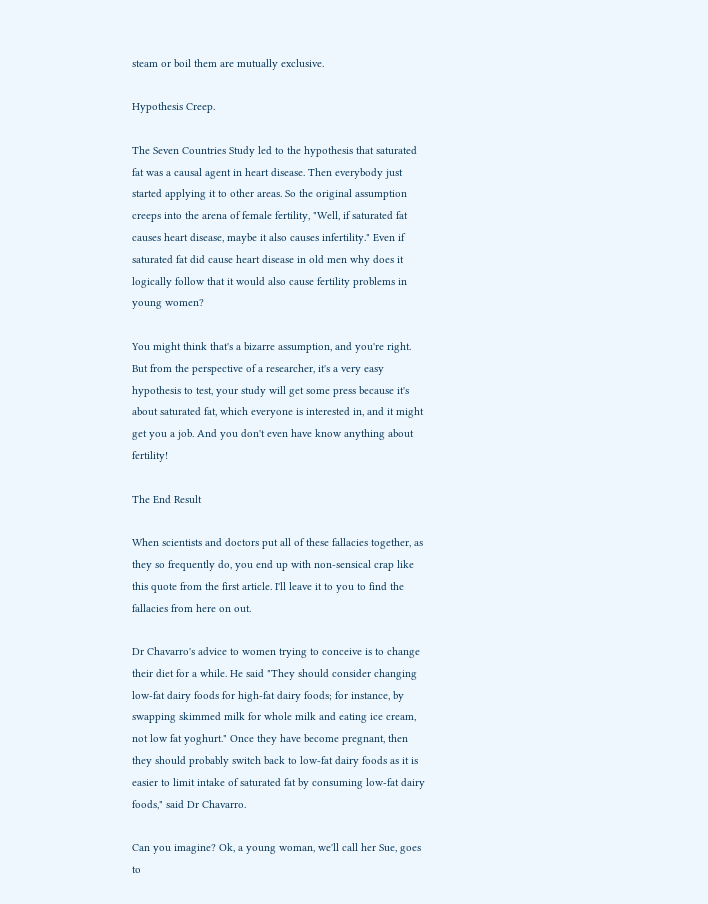steam or boil them are mutually exclusive.

Hypothesis Creep.

The Seven Countries Study led to the hypothesis that saturated fat was a causal agent in heart disease. Then everybody just started applying it to other areas. So the original assumption creeps into the arena of female fertility, "Well, if saturated fat causes heart disease, maybe it also causes infertility." Even if saturated fat did cause heart disease in old men why does it logically follow that it would also cause fertility problems in young women?

You might think that's a bizarre assumption, and you're right. But from the perspective of a researcher, it's a very easy hypothesis to test, your study will get some press because it's about saturated fat, which everyone is interested in, and it might get you a job. And you don't even have know anything about fertility!

The End Result

When scientists and doctors put all of these fallacies together, as they so frequently do, you end up with non-sensical crap like this quote from the first article. I'll leave it to you to find the fallacies from here on out.

Dr Chavarro's advice to women trying to conceive is to change their diet for a while. He said "They should consider changing low-fat dairy foods for high-fat dairy foods; for instance, by swapping skimmed milk for whole milk and eating ice cream, not low fat yoghurt." Once they have become pregnant, then they should probably switch back to low-fat dairy foods as it is easier to limit intake of saturated fat by consuming low-fat dairy foods," said Dr Chavarro.

Can you imagine? Ok, a young woman, we'll call her Sue, goes to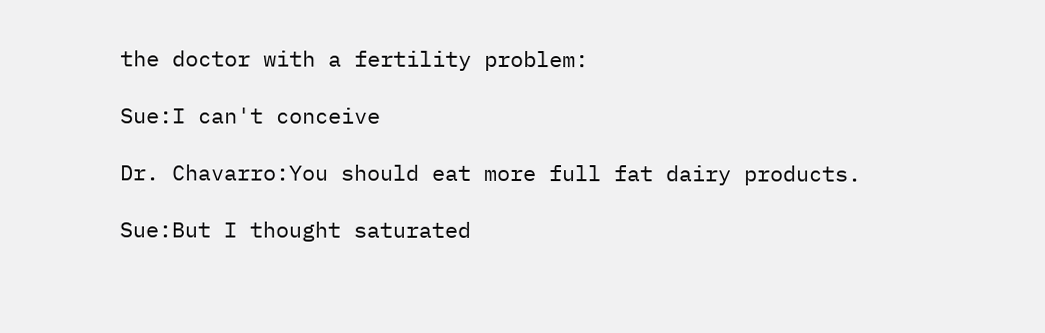the doctor with a fertility problem:

Sue:I can't conceive

Dr. Chavarro:You should eat more full fat dairy products.

Sue:But I thought saturated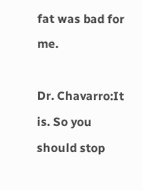fat was bad for me.

Dr. Chavarro:It is. So you should stop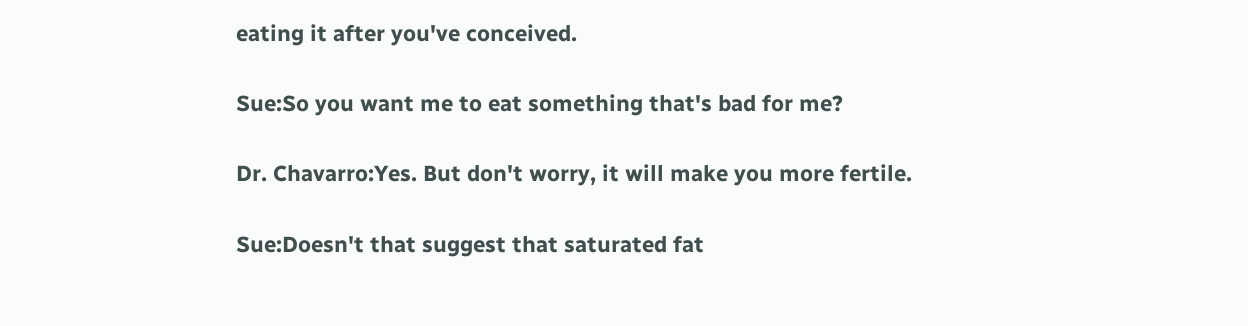eating it after you've conceived.

Sue:So you want me to eat something that's bad for me?

Dr. Chavarro:Yes. But don't worry, it will make you more fertile.

Sue:Doesn't that suggest that saturated fat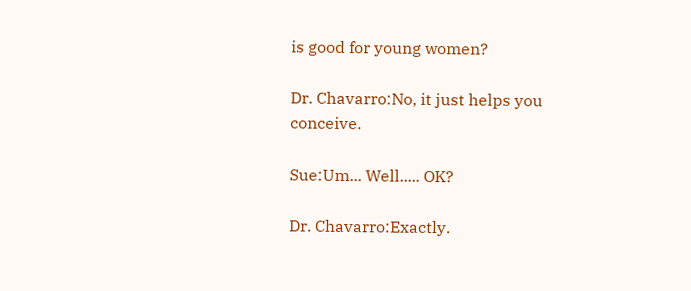is good for young women?

Dr. Chavarro:No, it just helps you conceive.

Sue:Um... Well..... OK?

Dr. Chavarro:Exactly.